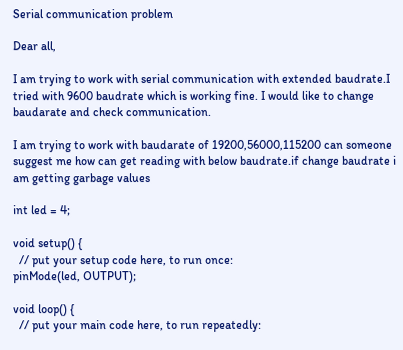Serial communication problem

Dear all,

I am trying to work with serial communication with extended baudrate.I tried with 9600 baudrate which is working fine. I would like to change baudarate and check communication.

I am trying to work with baudarate of 19200,56000,115200 can someone suggest me how can get reading with below baudrate.if change baudrate i am getting garbage values

int led = 4;

void setup() {
  // put your setup code here, to run once:
pinMode(led, OUTPUT);

void loop() {
  // put your main code here, to run repeatedly: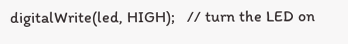digitalWrite(led, HIGH);   // turn the LED on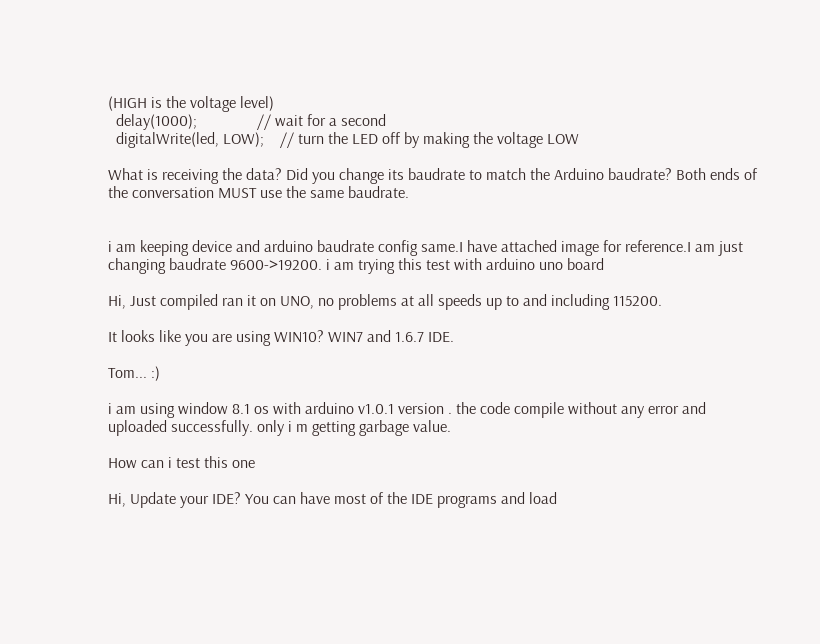(HIGH is the voltage level)
  delay(1000);               // wait for a second
  digitalWrite(led, LOW);    // turn the LED off by making the voltage LOW

What is receiving the data? Did you change its baudrate to match the Arduino baudrate? Both ends of the conversation MUST use the same baudrate.


i am keeping device and arduino baudrate config same.I have attached image for reference.I am just changing baudrate 9600->19200. i am trying this test with arduino uno board

Hi, Just compiled ran it on UNO, no problems at all speeds up to and including 115200.

It looks like you are using WIN10? WIN7 and 1.6.7 IDE.

Tom... :)

i am using window 8.1 os with arduino v1.0.1 version . the code compile without any error and uploaded successfully. only i m getting garbage value.

How can i test this one

Hi, Update your IDE? You can have most of the IDE programs and load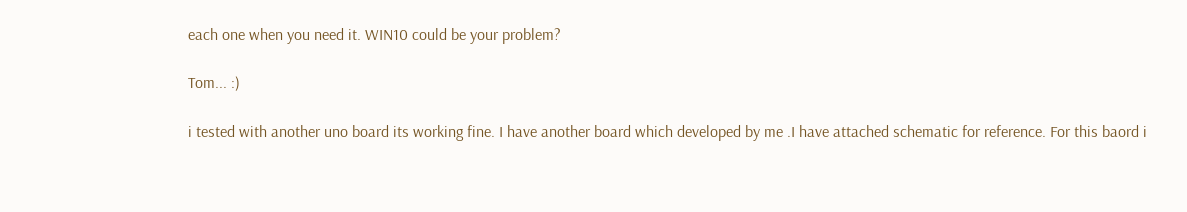each one when you need it. WIN10 could be your problem?

Tom... :)

i tested with another uno board its working fine. I have another board which developed by me .I have attached schematic for reference. For this baord i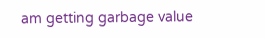am getting garbage value